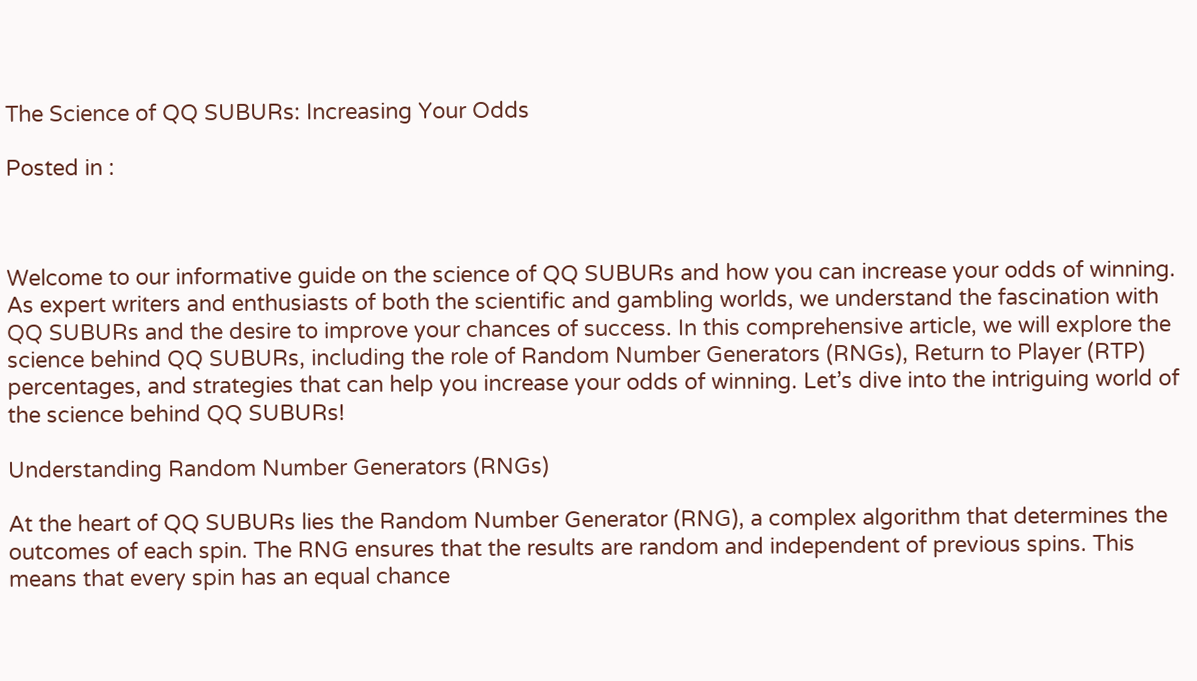The Science of QQ SUBURs: Increasing Your Odds

Posted in :



Welcome to our informative guide on the science of QQ SUBURs and how you can increase your odds of winning. As expert writers and enthusiasts of both the scientific and gambling worlds, we understand the fascination with QQ SUBURs and the desire to improve your chances of success. In this comprehensive article, we will explore the science behind QQ SUBURs, including the role of Random Number Generators (RNGs), Return to Player (RTP) percentages, and strategies that can help you increase your odds of winning. Let’s dive into the intriguing world of the science behind QQ SUBURs!

Understanding Random Number Generators (RNGs)

At the heart of QQ SUBURs lies the Random Number Generator (RNG), a complex algorithm that determines the outcomes of each spin. The RNG ensures that the results are random and independent of previous spins. This means that every spin has an equal chance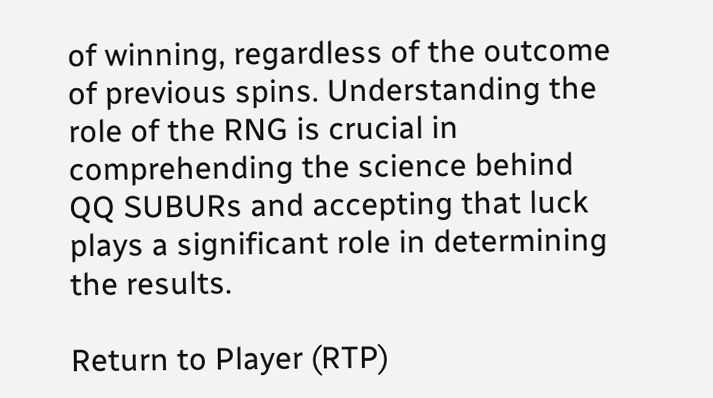of winning, regardless of the outcome of previous spins. Understanding the role of the RNG is crucial in comprehending the science behind QQ SUBURs and accepting that luck plays a significant role in determining the results.

Return to Player (RTP)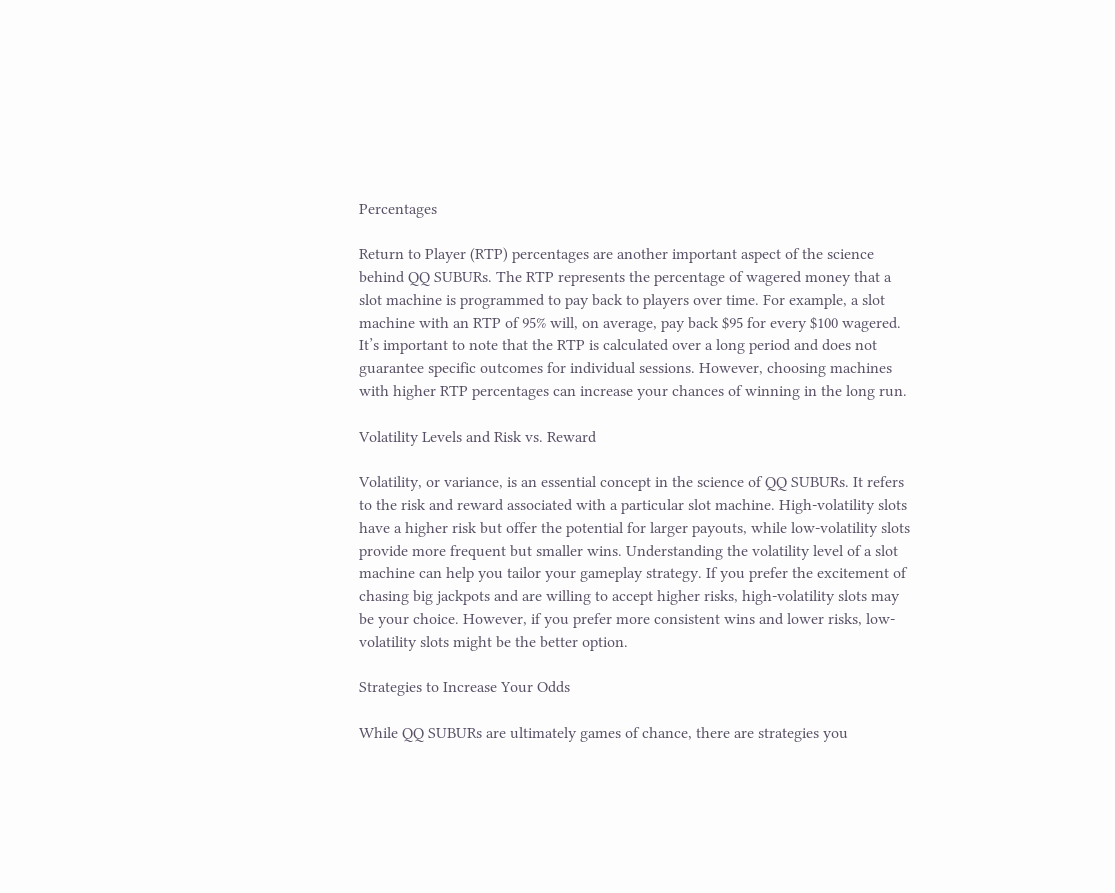Percentages

Return to Player (RTP) percentages are another important aspect of the science behind QQ SUBURs. The RTP represents the percentage of wagered money that a slot machine is programmed to pay back to players over time. For example, a slot machine with an RTP of 95% will, on average, pay back $95 for every $100 wagered. It’s important to note that the RTP is calculated over a long period and does not guarantee specific outcomes for individual sessions. However, choosing machines with higher RTP percentages can increase your chances of winning in the long run.

Volatility Levels and Risk vs. Reward

Volatility, or variance, is an essential concept in the science of QQ SUBURs. It refers to the risk and reward associated with a particular slot machine. High-volatility slots have a higher risk but offer the potential for larger payouts, while low-volatility slots provide more frequent but smaller wins. Understanding the volatility level of a slot machine can help you tailor your gameplay strategy. If you prefer the excitement of chasing big jackpots and are willing to accept higher risks, high-volatility slots may be your choice. However, if you prefer more consistent wins and lower risks, low-volatility slots might be the better option.

Strategies to Increase Your Odds

While QQ SUBURs are ultimately games of chance, there are strategies you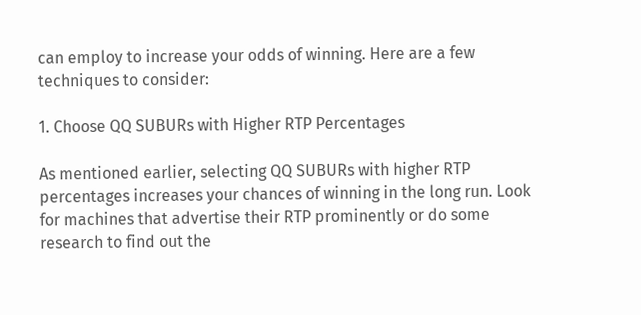can employ to increase your odds of winning. Here are a few techniques to consider:

1. Choose QQ SUBURs with Higher RTP Percentages

As mentioned earlier, selecting QQ SUBURs with higher RTP percentages increases your chances of winning in the long run. Look for machines that advertise their RTP prominently or do some research to find out the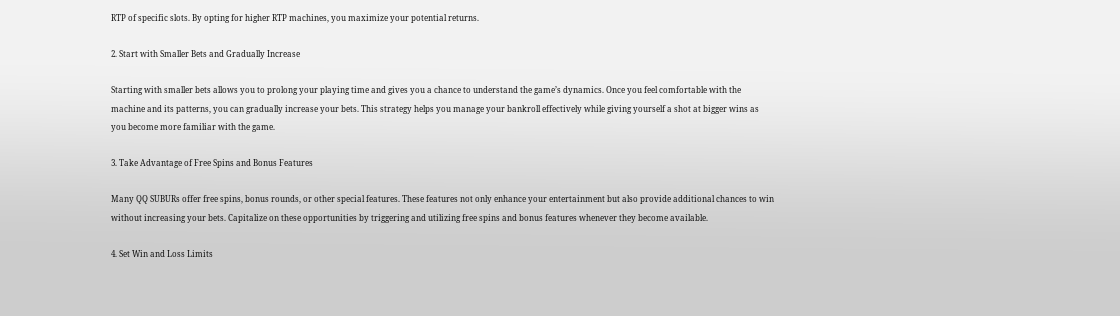RTP of specific slots. By opting for higher RTP machines, you maximize your potential returns.

2. Start with Smaller Bets and Gradually Increase

Starting with smaller bets allows you to prolong your playing time and gives you a chance to understand the game’s dynamics. Once you feel comfortable with the machine and its patterns, you can gradually increase your bets. This strategy helps you manage your bankroll effectively while giving yourself a shot at bigger wins as you become more familiar with the game.

3. Take Advantage of Free Spins and Bonus Features

Many QQ SUBURs offer free spins, bonus rounds, or other special features. These features not only enhance your entertainment but also provide additional chances to win without increasing your bets. Capitalize on these opportunities by triggering and utilizing free spins and bonus features whenever they become available.

4. Set Win and Loss Limits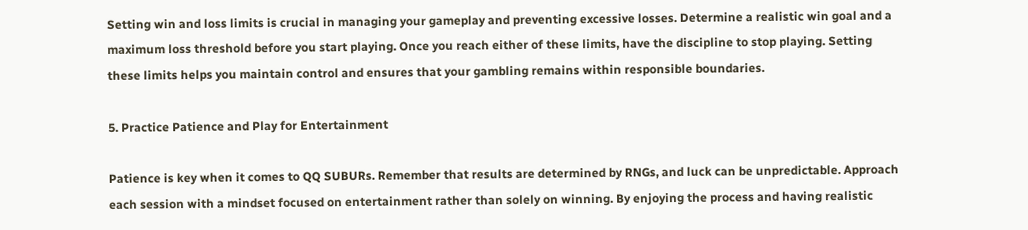Setting win and loss limits is crucial in managing your gameplay and preventing excessive losses. Determine a realistic win goal and a maximum loss threshold before you start playing. Once you reach either of these limits, have the discipline to stop playing. Setting these limits helps you maintain control and ensures that your gambling remains within responsible boundaries.

5. Practice Patience and Play for Entertainment

Patience is key when it comes to QQ SUBURs. Remember that results are determined by RNGs, and luck can be unpredictable. Approach each session with a mindset focused on entertainment rather than solely on winning. By enjoying the process and having realistic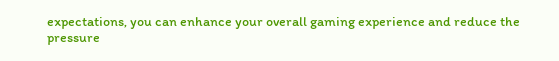expectations, you can enhance your overall gaming experience and reduce the pressure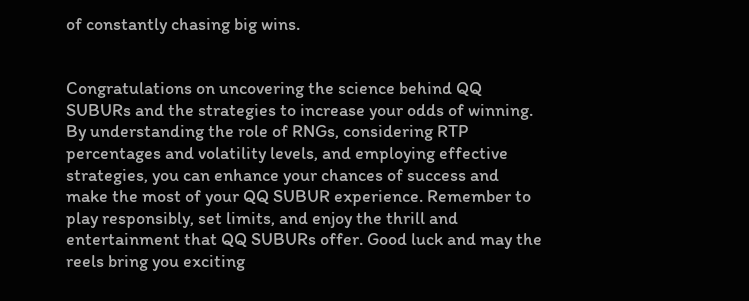of constantly chasing big wins.


Congratulations on uncovering the science behind QQ SUBURs and the strategies to increase your odds of winning. By understanding the role of RNGs, considering RTP percentages and volatility levels, and employing effective strategies, you can enhance your chances of success and make the most of your QQ SUBUR experience. Remember to play responsibly, set limits, and enjoy the thrill and entertainment that QQ SUBURs offer. Good luck and may the reels bring you exciting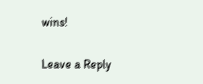wins!

Leave a Reply